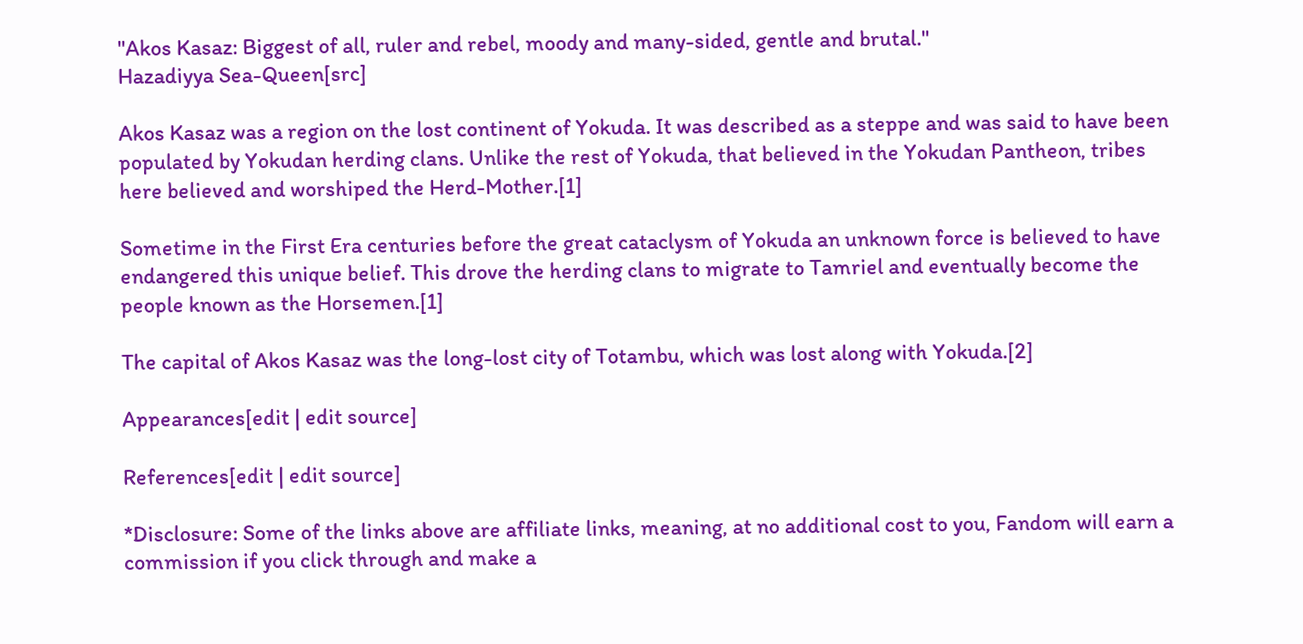"Akos Kasaz: Biggest of all, ruler and rebel, moody and many-sided, gentle and brutal."
Hazadiyya Sea-Queen[src]

Akos Kasaz was a region on the lost continent of Yokuda. It was described as a steppe and was said to have been populated by Yokudan herding clans. Unlike the rest of Yokuda, that believed in the Yokudan Pantheon, tribes here believed and worshiped the Herd-Mother.[1]

Sometime in the First Era centuries before the great cataclysm of Yokuda an unknown force is believed to have endangered this unique belief. This drove the herding clans to migrate to Tamriel and eventually become the people known as the Horsemen.[1]

The capital of Akos Kasaz was the long-lost city of Totambu, which was lost along with Yokuda.[2]

Appearances[edit | edit source]

References[edit | edit source]

*Disclosure: Some of the links above are affiliate links, meaning, at no additional cost to you, Fandom will earn a commission if you click through and make a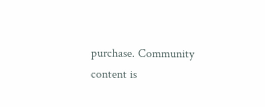purchase. Community content is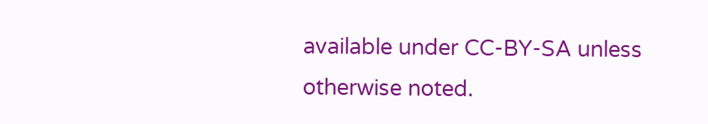available under CC-BY-SA unless otherwise noted.